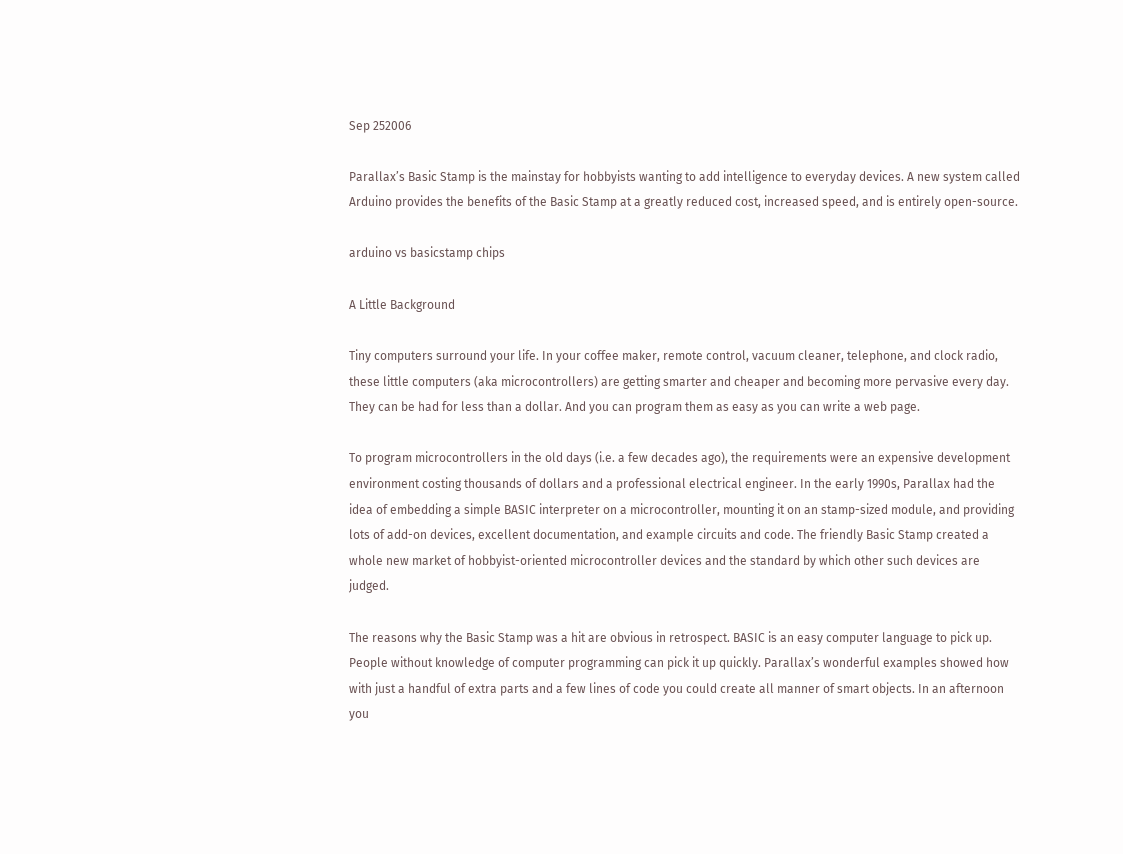Sep 252006

Parallax’s Basic Stamp is the mainstay for hobbyists wanting to add intelligence to everyday devices. A new system called Arduino provides the benefits of the Basic Stamp at a greatly reduced cost, increased speed, and is entirely open-source.

arduino vs basicstamp chips

A Little Background

Tiny computers surround your life. In your coffee maker, remote control, vacuum cleaner, telephone, and clock radio, these little computers (aka microcontrollers) are getting smarter and cheaper and becoming more pervasive every day. They can be had for less than a dollar. And you can program them as easy as you can write a web page.

To program microcontrollers in the old days (i.e. a few decades ago), the requirements were an expensive development environment costing thousands of dollars and a professional electrical engineer. In the early 1990s, Parallax had the idea of embedding a simple BASIC interpreter on a microcontroller, mounting it on an stamp-sized module, and providing lots of add-on devices, excellent documentation, and example circuits and code. The friendly Basic Stamp created a whole new market of hobbyist-oriented microcontroller devices and the standard by which other such devices are judged.

The reasons why the Basic Stamp was a hit are obvious in retrospect. BASIC is an easy computer language to pick up. People without knowledge of computer programming can pick it up quickly. Parallax’s wonderful examples showed how with just a handful of extra parts and a few lines of code you could create all manner of smart objects. In an afternoon you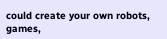could create your own robots, games,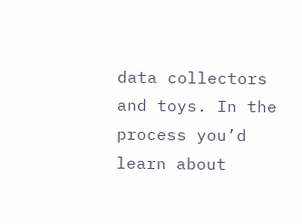data collectors and toys. In the process you’d learn about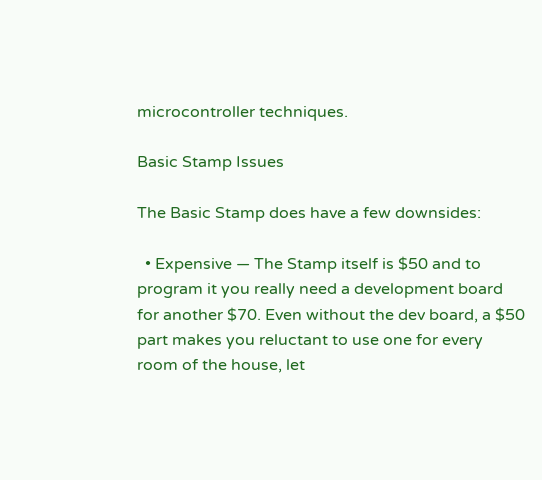microcontroller techniques.

Basic Stamp Issues

The Basic Stamp does have a few downsides:

  • Expensive — The Stamp itself is $50 and to program it you really need a development board for another $70. Even without the dev board, a $50 part makes you reluctant to use one for every room of the house, let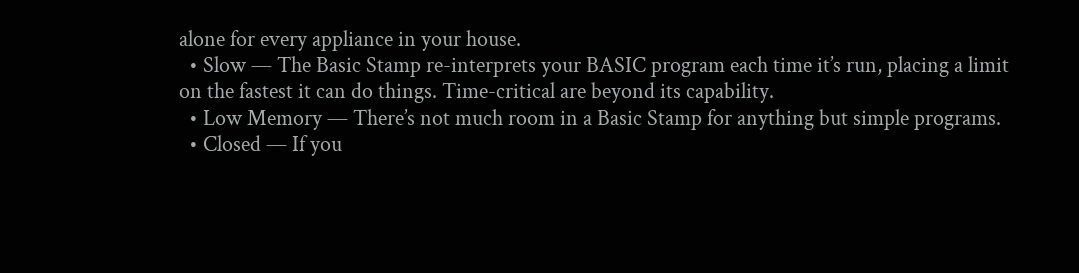alone for every appliance in your house.
  • Slow — The Basic Stamp re-interprets your BASIC program each time it’s run, placing a limit on the fastest it can do things. Time-critical are beyond its capability.
  • Low Memory — There’s not much room in a Basic Stamp for anything but simple programs.
  • Closed — If you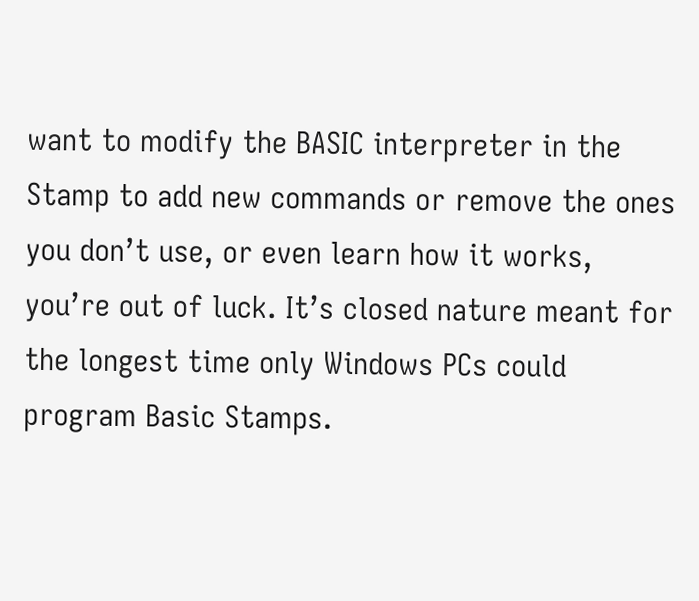want to modify the BASIC interpreter in the Stamp to add new commands or remove the ones you don’t use, or even learn how it works, you’re out of luck. It’s closed nature meant for the longest time only Windows PCs could program Basic Stamps.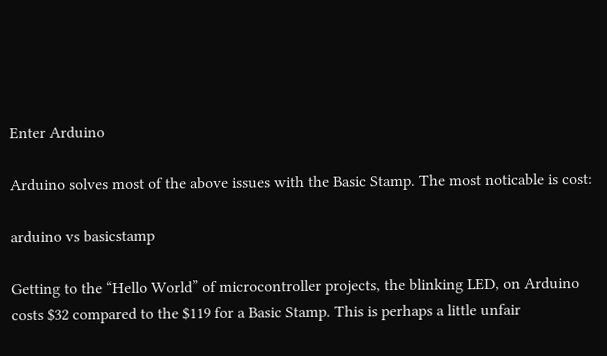Enter Arduino

Arduino solves most of the above issues with the Basic Stamp. The most noticable is cost:

arduino vs basicstamp

Getting to the “Hello World” of microcontroller projects, the blinking LED, on Arduino costs $32 compared to the $119 for a Basic Stamp. This is perhaps a little unfair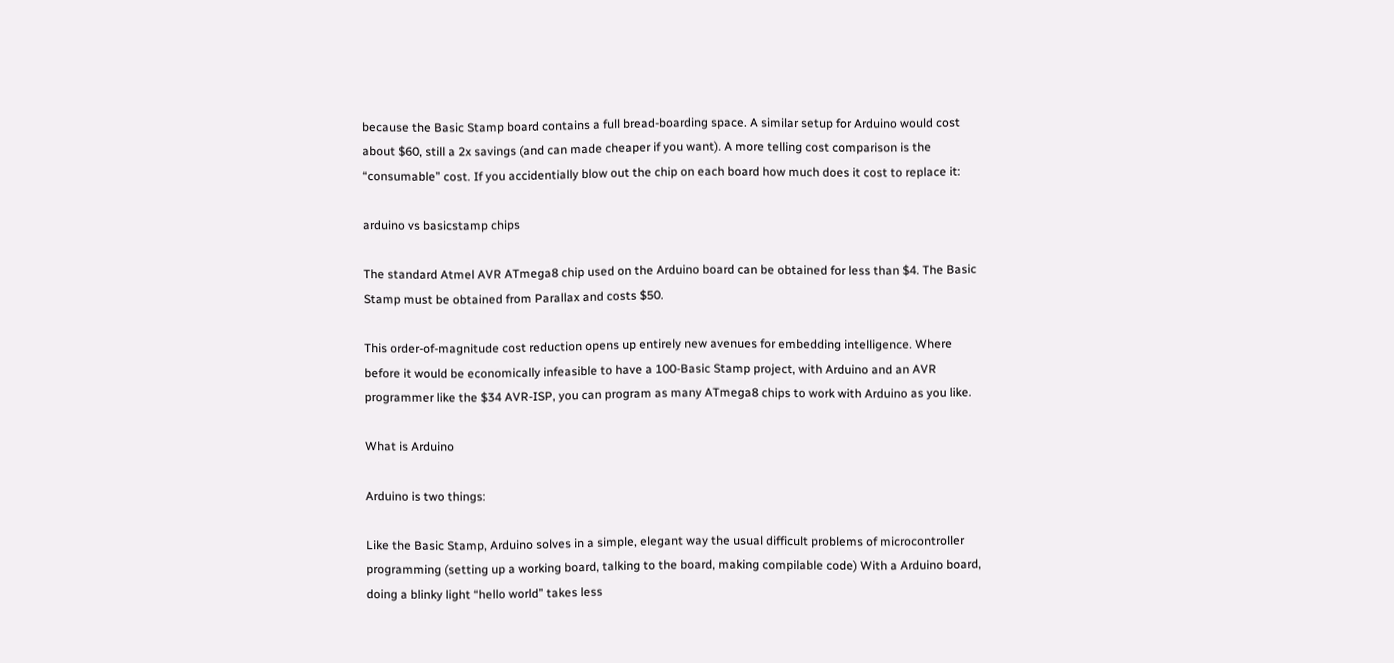because the Basic Stamp board contains a full bread-boarding space. A similar setup for Arduino would cost about $60, still a 2x savings (and can made cheaper if you want). A more telling cost comparison is the “consumable” cost. If you accidentially blow out the chip on each board how much does it cost to replace it:

arduino vs basicstamp chips

The standard Atmel AVR ATmega8 chip used on the Arduino board can be obtained for less than $4. The Basic Stamp must be obtained from Parallax and costs $50.

This order-of-magnitude cost reduction opens up entirely new avenues for embedding intelligence. Where before it would be economically infeasible to have a 100-Basic Stamp project, with Arduino and an AVR programmer like the $34 AVR-ISP, you can program as many ATmega8 chips to work with Arduino as you like.

What is Arduino

Arduino is two things:

Like the Basic Stamp, Arduino solves in a simple, elegant way the usual difficult problems of microcontroller programming (setting up a working board, talking to the board, making compilable code) With a Arduino board, doing a blinky light “hello world” takes less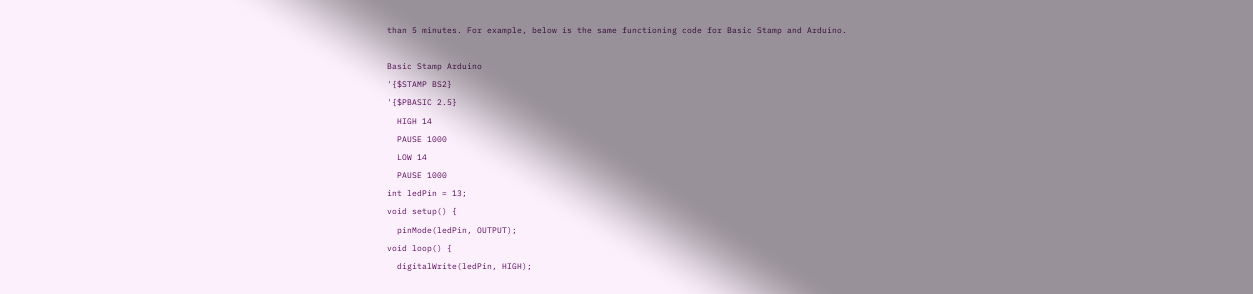than 5 minutes. For example, below is the same functioning code for Basic Stamp and Arduino.

Basic Stamp Arduino
'{$STAMP BS2}
'{$PBASIC 2.5}
  HIGH 14
  PAUSE 1000
  LOW 14
  PAUSE 1000
int ledPin = 13;
void setup() {
  pinMode(ledPin, OUTPUT);
void loop() {
  digitalWrite(ledPin, HIGH);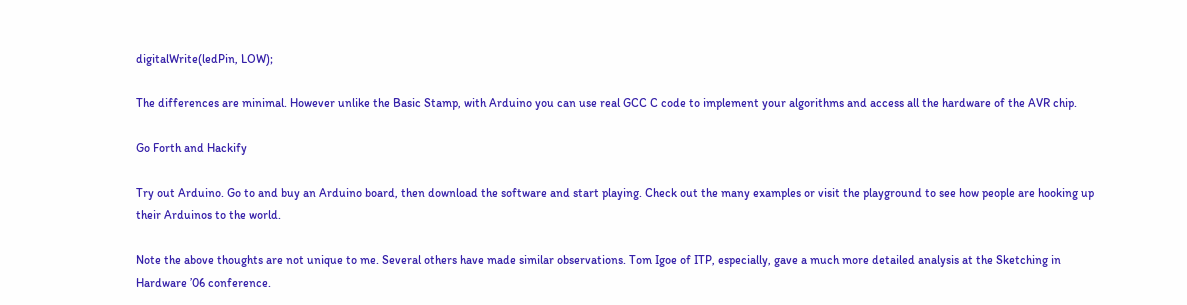digitalWrite(ledPin, LOW);

The differences are minimal. However unlike the Basic Stamp, with Arduino you can use real GCC C code to implement your algorithms and access all the hardware of the AVR chip.

Go Forth and Hackify

Try out Arduino. Go to and buy an Arduino board, then download the software and start playing. Check out the many examples or visit the playground to see how people are hooking up their Arduinos to the world.

Note the above thoughts are not unique to me. Several others have made similar observations. Tom Igoe of ITP, especially, gave a much more detailed analysis at the Sketching in Hardware ’06 conference.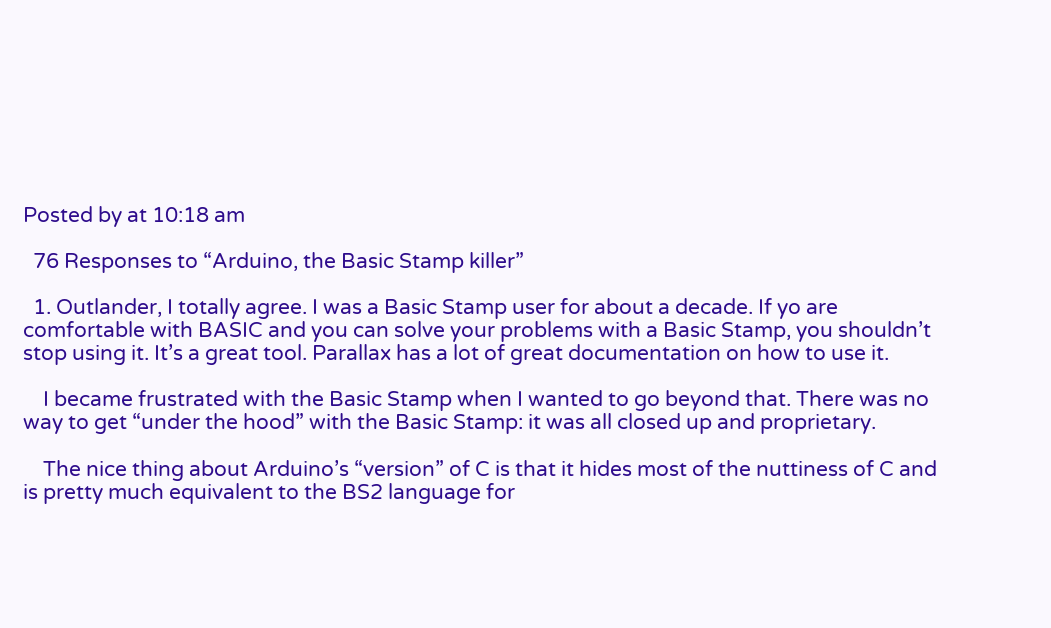Posted by at 10:18 am

  76 Responses to “Arduino, the Basic Stamp killer”

  1. Outlander, I totally agree. I was a Basic Stamp user for about a decade. If yo are comfortable with BASIC and you can solve your problems with a Basic Stamp, you shouldn’t stop using it. It’s a great tool. Parallax has a lot of great documentation on how to use it.

    I became frustrated with the Basic Stamp when I wanted to go beyond that. There was no way to get “under the hood” with the Basic Stamp: it was all closed up and proprietary.

    The nice thing about Arduino’s “version” of C is that it hides most of the nuttiness of C and is pretty much equivalent to the BS2 language for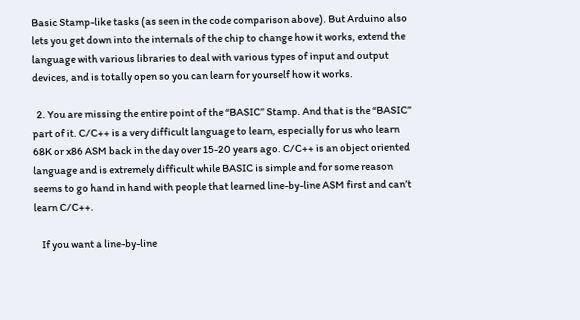Basic Stamp-like tasks (as seen in the code comparison above). But Arduino also lets you get down into the internals of the chip to change how it works, extend the language with various libraries to deal with various types of input and output devices, and is totally open so you can learn for yourself how it works.

  2. You are missing the entire point of the “BASIC” Stamp. And that is the “BASIC” part of it. C/C++ is a very difficult language to learn, especially for us who learn 68K or x86 ASM back in the day over 15-20 years ago. C/C++ is an object oriented language and is extremely difficult while BASIC is simple and for some reason seems to go hand in hand with people that learned line-by-line ASM first and can’t learn C/C++.

    If you want a line-by-line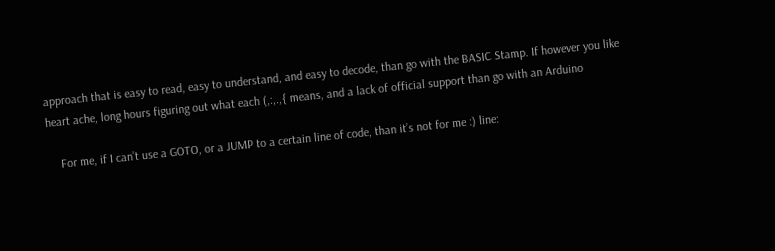approach that is easy to read, easy to understand, and easy to decode, than go with the BASIC Stamp. If however you like heart ache, long hours figuring out what each (,:,.,{ means, and a lack of official support than go with an Arduino

    For me, if I can’t use a GOTO, or a JUMP to a certain line of code, than it’s not for me :) line: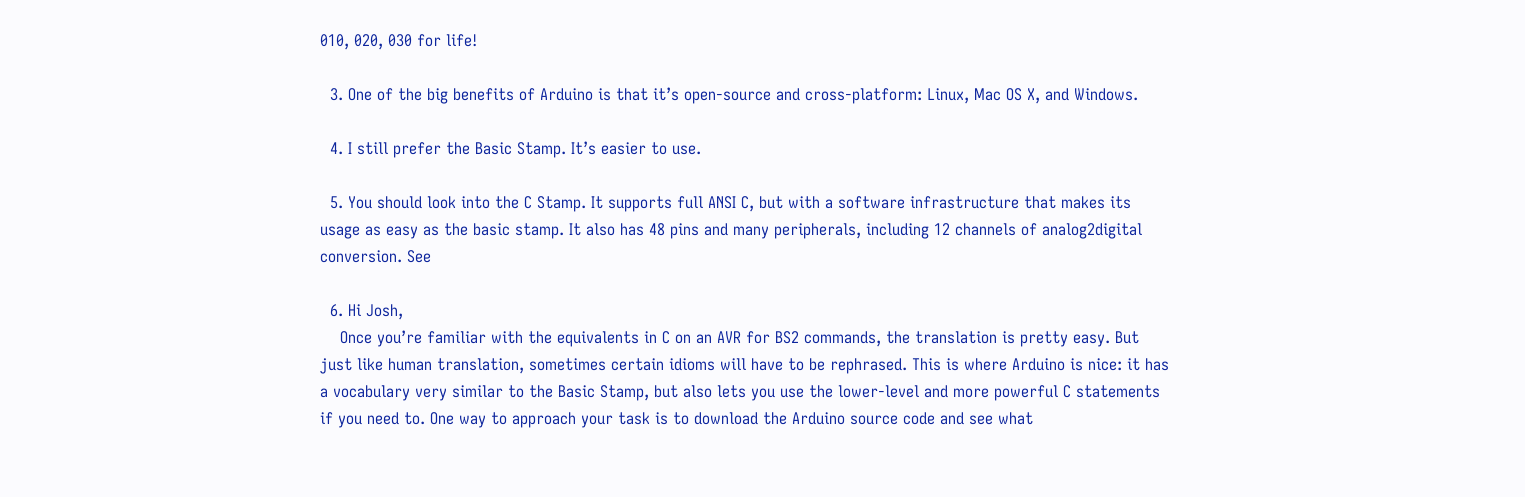010, 020, 030 for life!

  3. One of the big benefits of Arduino is that it’s open-source and cross-platform: Linux, Mac OS X, and Windows.

  4. I still prefer the Basic Stamp. It’s easier to use.

  5. You should look into the C Stamp. It supports full ANSI C, but with a software infrastructure that makes its usage as easy as the basic stamp. It also has 48 pins and many peripherals, including 12 channels of analog2digital conversion. See

  6. Hi Josh,
    Once you’re familiar with the equivalents in C on an AVR for BS2 commands, the translation is pretty easy. But just like human translation, sometimes certain idioms will have to be rephrased. This is where Arduino is nice: it has a vocabulary very similar to the Basic Stamp, but also lets you use the lower-level and more powerful C statements if you need to. One way to approach your task is to download the Arduino source code and see what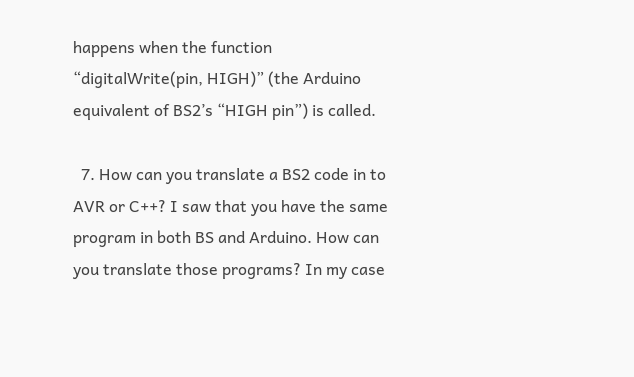happens when the function “digitalWrite(pin, HIGH)” (the Arduino equivalent of BS2’s “HIGH pin”) is called.

  7. How can you translate a BS2 code in to AVR or C++? I saw that you have the same program in both BS and Arduino. How can you translate those programs? In my case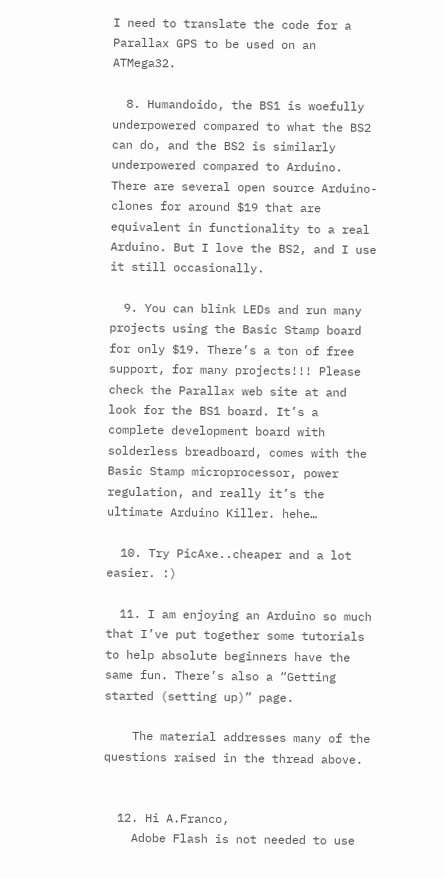I need to translate the code for a Parallax GPS to be used on an ATMega32.

  8. Humandoido, the BS1 is woefully underpowered compared to what the BS2 can do, and the BS2 is similarly underpowered compared to Arduino. There are several open source Arduino-clones for around $19 that are equivalent in functionality to a real Arduino. But I love the BS2, and I use it still occasionally.

  9. You can blink LEDs and run many projects using the Basic Stamp board for only $19. There’s a ton of free support, for many projects!!! Please check the Parallax web site at and look for the BS1 board. It’s a complete development board with solderless breadboard, comes with the Basic Stamp microprocessor, power regulation, and really it’s the ultimate Arduino Killer. hehe…

  10. Try PicAxe..cheaper and a lot easier. :)

  11. I am enjoying an Arduino so much that I’ve put together some tutorials to help absolute beginners have the same fun. There’s also a “Getting started (setting up)” page.

    The material addresses many of the questions raised in the thread above.


  12. Hi A.Franco,
    Adobe Flash is not needed to use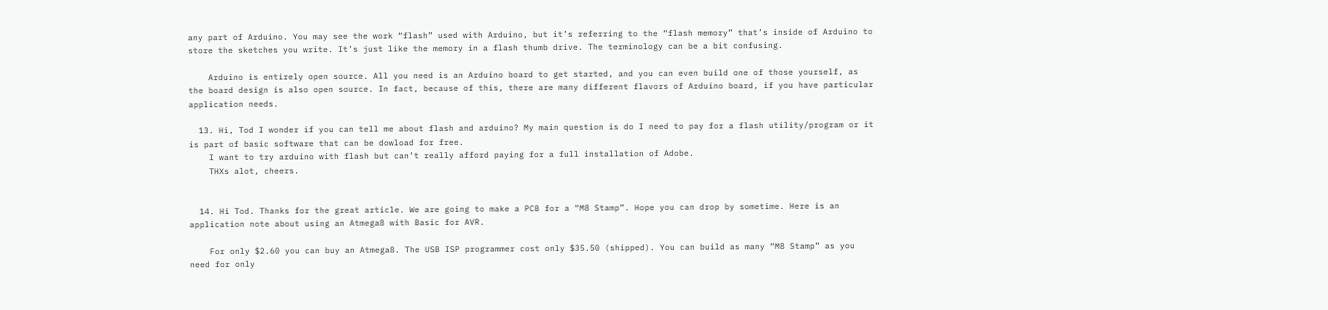any part of Arduino. You may see the work “flash” used with Arduino, but it’s referring to the “flash memory” that’s inside of Arduino to store the sketches you write. It’s just like the memory in a flash thumb drive. The terminology can be a bit confusing.

    Arduino is entirely open source. All you need is an Arduino board to get started, and you can even build one of those yourself, as the board design is also open source. In fact, because of this, there are many different flavors of Arduino board, if you have particular application needs.

  13. Hi, Tod I wonder if you can tell me about flash and arduino? My main question is do I need to pay for a flash utility/program or it is part of basic software that can be dowload for free.
    I want to try arduino with flash but can’t really afford paying for a full installation of Adobe.
    THXs alot, cheers.


  14. Hi Tod. Thanks for the great article. We are going to make a PCB for a “M8 Stamp”. Hope you can drop by sometime. Here is an application note about using an Atmega8 with Basic for AVR.

    For only $2.60 you can buy an Atmega8. The USB ISP programmer cost only $35.50 (shipped). You can build as many “M8 Stamp” as you need for only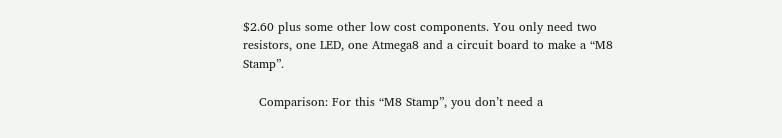$2.60 plus some other low cost components. You only need two resistors, one LED, one Atmega8 and a circuit board to make a “M8 Stamp”.

    Comparison: For this “M8 Stamp”, you don’t need a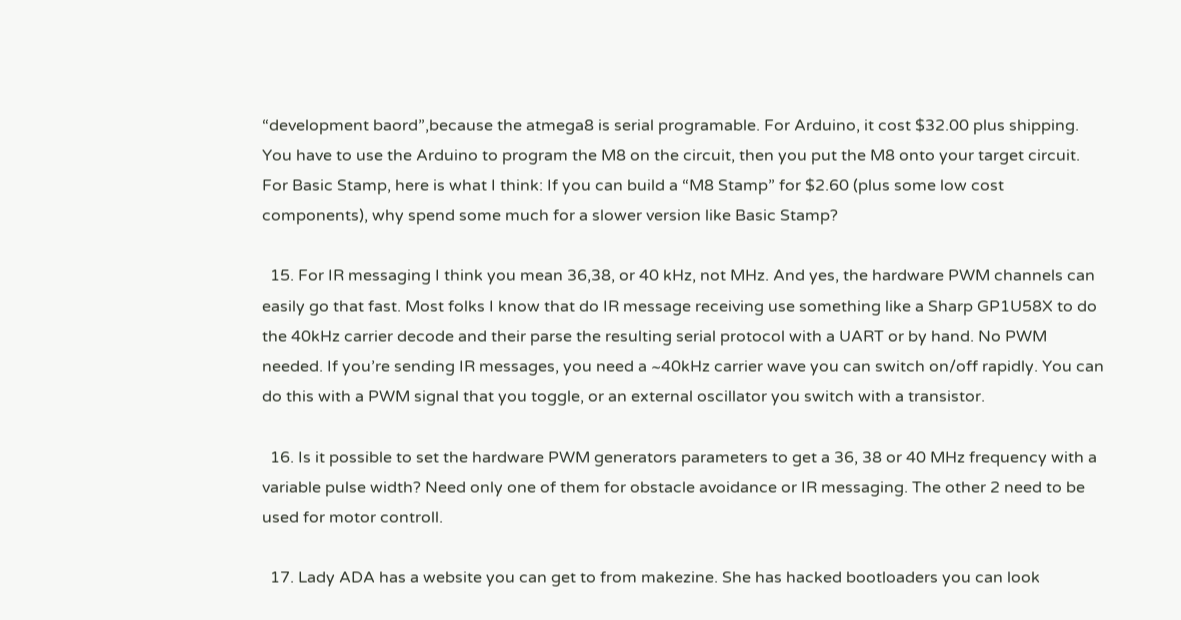“development baord”,because the atmega8 is serial programable. For Arduino, it cost $32.00 plus shipping. You have to use the Arduino to program the M8 on the circuit, then you put the M8 onto your target circuit. For Basic Stamp, here is what I think: If you can build a “M8 Stamp” for $2.60 (plus some low cost components), why spend some much for a slower version like Basic Stamp?

  15. For IR messaging I think you mean 36,38, or 40 kHz, not MHz. And yes, the hardware PWM channels can easily go that fast. Most folks I know that do IR message receiving use something like a Sharp GP1U58X to do the 40kHz carrier decode and their parse the resulting serial protocol with a UART or by hand. No PWM needed. If you’re sending IR messages, you need a ~40kHz carrier wave you can switch on/off rapidly. You can do this with a PWM signal that you toggle, or an external oscillator you switch with a transistor.

  16. Is it possible to set the hardware PWM generators parameters to get a 36, 38 or 40 MHz frequency with a variable pulse width? Need only one of them for obstacle avoidance or IR messaging. The other 2 need to be used for motor controll.

  17. Lady ADA has a website you can get to from makezine. She has hacked bootloaders you can look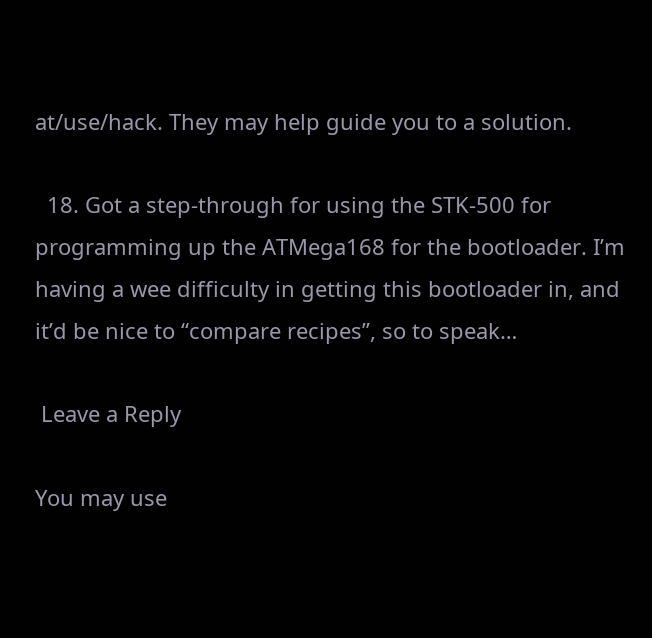at/use/hack. They may help guide you to a solution.

  18. Got a step-through for using the STK-500 for programming up the ATMega168 for the bootloader. I’m having a wee difficulty in getting this bootloader in, and it’d be nice to “compare recipes”, so to speak…

 Leave a Reply

You may use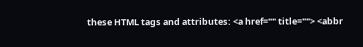these HTML tags and attributes: <a href="" title=""> <abbr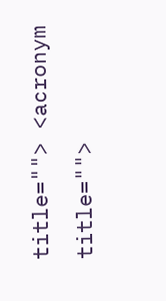title=""> <acronym title="">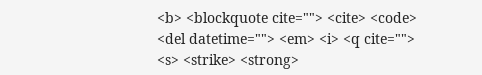<b> <blockquote cite=""> <cite> <code> <del datetime=""> <em> <i> <q cite=""> <s> <strike> <strong>